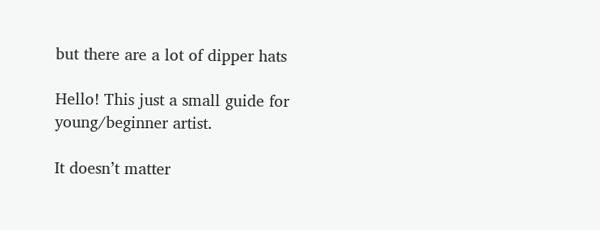but there are a lot of dipper hats

Hello! This just a small guide for young/beginner artist.

It doesn’t matter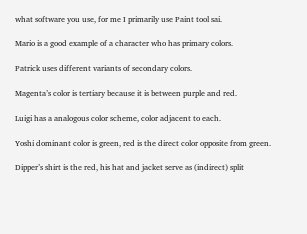what software you use, for me I primarily use Paint tool sai.

Mario is a good example of a character who has primary colors.

Patrick uses different variants of secondary colors.

Magenta’s color is tertiary because it is between purple and red.

Luigi has a analogous color scheme, color adjacent to each.

Yoshi dominant color is green, red is the direct color opposite from green.

Dipper’s shirt is the red, his hat and jacket serve as (indirect) split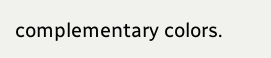complementary colors.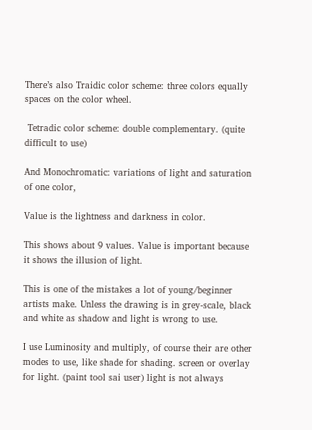There’s also Traidic color scheme: three colors equally spaces on the color wheel.

 Tetradic color scheme: double complementary. (quite difficult to use)

And Monochromatic: variations of light and saturation of one color,

Value is the lightness and darkness in color.

This shows about 9 values. Value is important because it shows the illusion of light.

This is one of the mistakes a lot of young/beginner artists make. Unless the drawing is in grey-scale, black and white as shadow and light is wrong to use.

I use Luminosity and multiply, of course their are other modes to use, like shade for shading. screen or overlay for light. (paint tool sai user) light is not always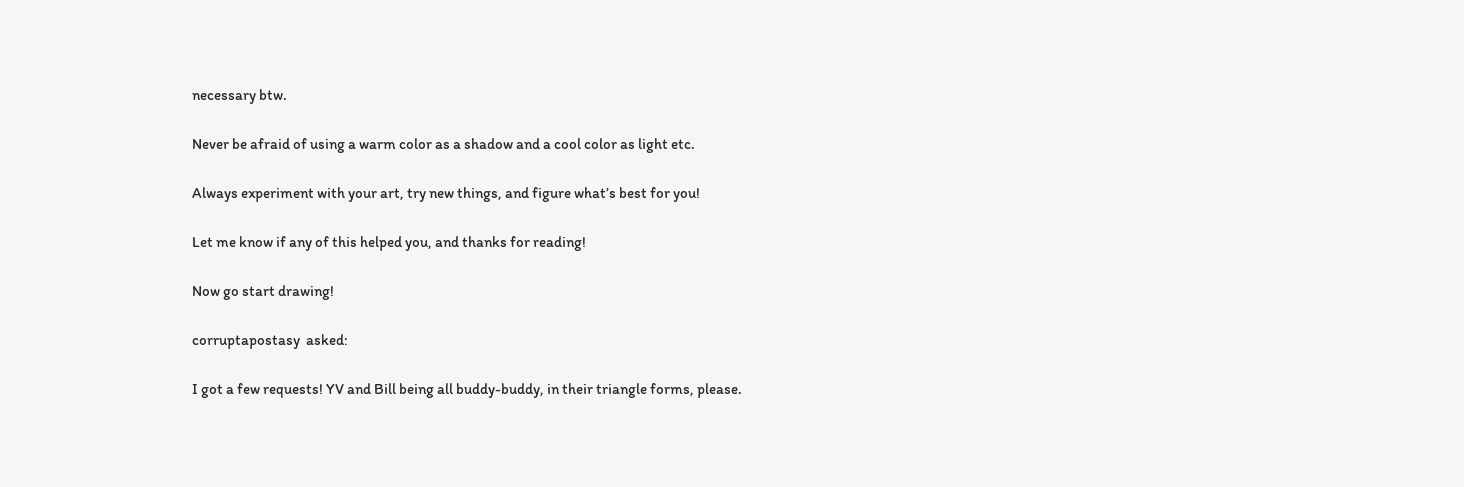necessary btw.

Never be afraid of using a warm color as a shadow and a cool color as light etc.

Always experiment with your art, try new things, and figure what’s best for you!

Let me know if any of this helped you, and thanks for reading!

Now go start drawing!

corruptapostasy  asked:

I got a few requests! YV and Bill being all buddy-buddy, in their triangle forms, please.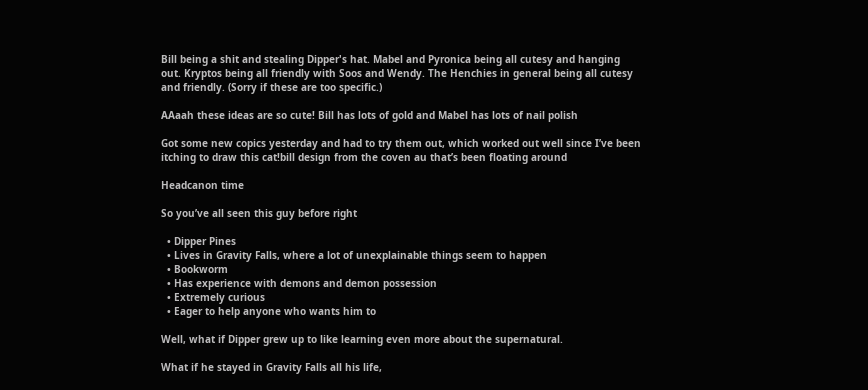Bill being a shit and stealing Dipper's hat. Mabel and Pyronica being all cutesy and hanging out. Kryptos being all friendly with Soos and Wendy. The Henchies in general being all cutesy and friendly. (Sorry if these are too specific.)

AAaah these ideas are so cute! Bill has lots of gold and Mabel has lots of nail polish

Got some new copics yesterday and had to try them out, which worked out well since I’ve been itching to draw this cat!bill design from the coven au that’s been floating around

Headcanon time

So you’ve all seen this guy before right

  • Dipper Pines
  • Lives in Gravity Falls, where a lot of unexplainable things seem to happen
  • Bookworm
  • Has experience with demons and demon possession
  • Extremely curious
  • Eager to help anyone who wants him to

Well, what if Dipper grew up to like learning even more about the supernatural.

What if he stayed in Gravity Falls all his life,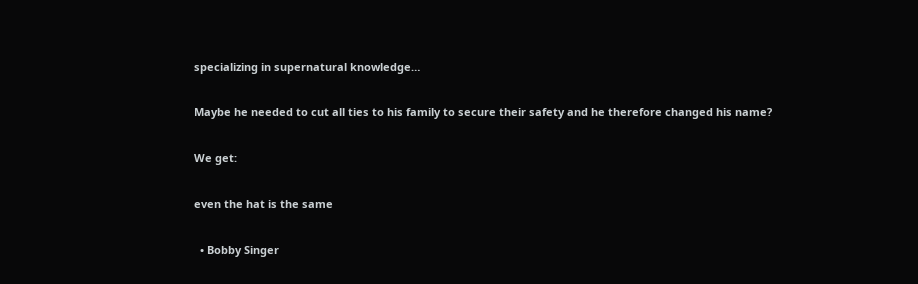specializing in supernatural knowledge…

Maybe he needed to cut all ties to his family to secure their safety and he therefore changed his name?

We get:

even the hat is the same

  • Bobby Singer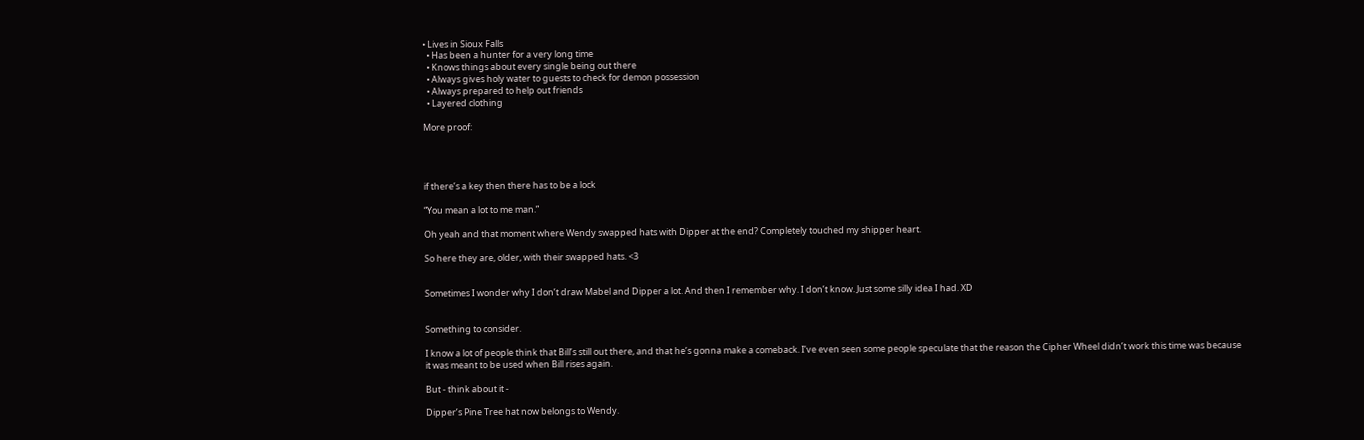• Lives in Sioux Falls
  • Has been a hunter for a very long time
  • Knows things about every single being out there
  • Always gives holy water to guests to check for demon possession
  • Always prepared to help out friends
  • Layered clothing

More proof:




if there’s a key then there has to be a lock

“You mean a lot to me man.”

Oh yeah and that moment where Wendy swapped hats with Dipper at the end? Completely touched my shipper heart.

So here they are, older, with their swapped hats. <3


Sometimes I wonder why I don’t draw Mabel and Dipper a lot. And then I remember why. I don’t know. Just some silly idea I had. XD


Something to consider.

I know a lot of people think that Bill’s still out there, and that he’s gonna make a comeback. I’ve even seen some people speculate that the reason the Cipher Wheel didn’t work this time was because it was meant to be used when Bill rises again.

But - think about it -

Dipper’s Pine Tree hat now belongs to Wendy.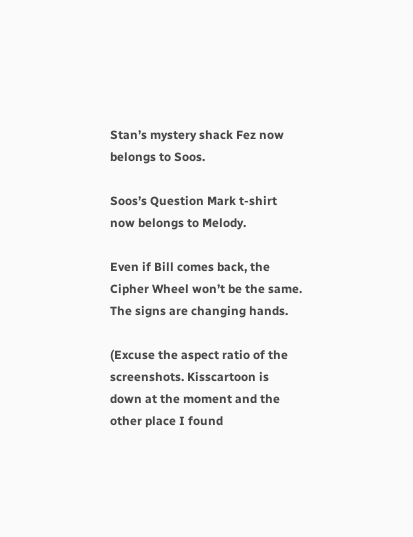Stan’s mystery shack Fez now belongs to Soos.

Soos’s Question Mark t-shirt now belongs to Melody.

Even if Bill comes back, the Cipher Wheel won’t be the same. The signs are changing hands.

(Excuse the aspect ratio of the screenshots. Kisscartoon is down at the moment and the other place I found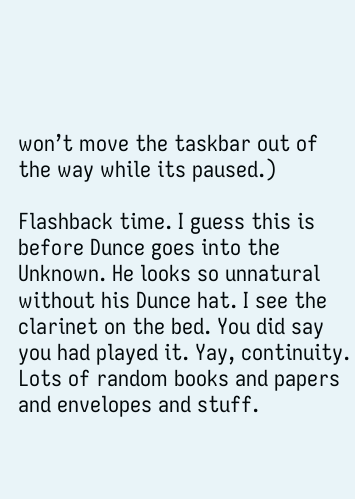won’t move the taskbar out of the way while its paused.)

Flashback time. I guess this is before Dunce goes into the Unknown. He looks so unnatural without his Dunce hat. I see the clarinet on the bed. You did say you had played it. Yay, continuity. Lots of random books and papers and envelopes and stuff.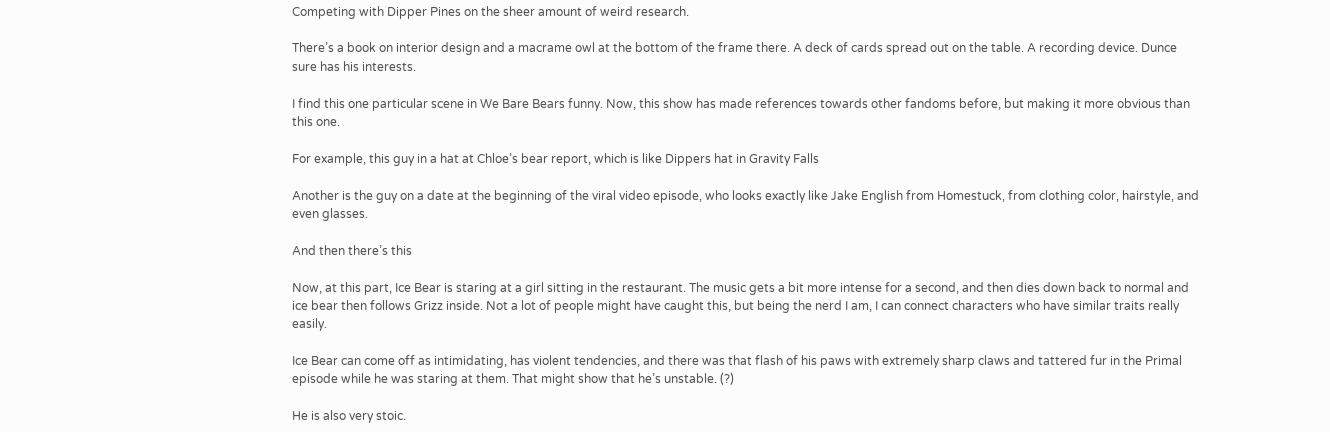Competing with Dipper Pines on the sheer amount of weird research.

There’s a book on interior design and a macrame owl at the bottom of the frame there. A deck of cards spread out on the table. A recording device. Dunce sure has his interests.

I find this one particular scene in We Bare Bears funny. Now, this show has made references towards other fandoms before, but making it more obvious than this one.

For example, this guy in a hat at Chloe’s bear report, which is like Dippers hat in Gravity Falls

Another is the guy on a date at the beginning of the viral video episode, who looks exactly like Jake English from Homestuck, from clothing color, hairstyle, and even glasses.

And then there’s this

Now, at this part, Ice Bear is staring at a girl sitting in the restaurant. The music gets a bit more intense for a second, and then dies down back to normal and ice bear then follows Grizz inside. Not a lot of people might have caught this, but being the nerd I am, I can connect characters who have similar traits really easily.

Ice Bear can come off as intimidating, has violent tendencies, and there was that flash of his paws with extremely sharp claws and tattered fur in the Primal episode while he was staring at them. That might show that he’s unstable. (?)

He is also very stoic.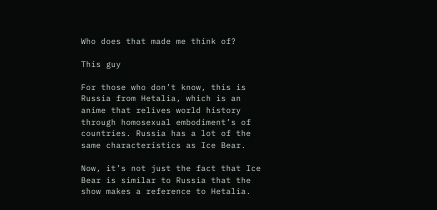Who does that made me think of?

This guy

For those who don’t know, this is Russia from Hetalia, which is an anime that relives world history through homosexual embodiment’s of countries. Russia has a lot of the same characteristics as Ice Bear.

Now, it’s not just the fact that Ice Bear is similar to Russia that the show makes a reference to Hetalia.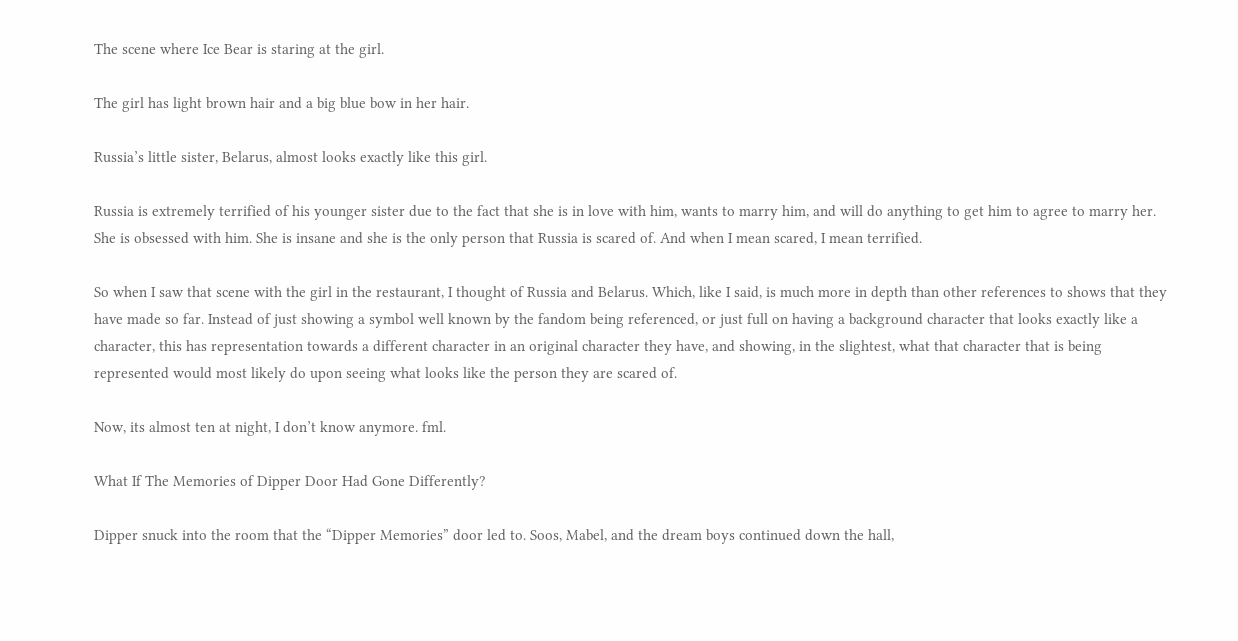The scene where Ice Bear is staring at the girl.

The girl has light brown hair and a big blue bow in her hair.

Russia’s little sister, Belarus, almost looks exactly like this girl.

Russia is extremely terrified of his younger sister due to the fact that she is in love with him, wants to marry him, and will do anything to get him to agree to marry her. She is obsessed with him. She is insane and she is the only person that Russia is scared of. And when I mean scared, I mean terrified.

So when I saw that scene with the girl in the restaurant, I thought of Russia and Belarus. Which, like I said, is much more in depth than other references to shows that they have made so far. Instead of just showing a symbol well known by the fandom being referenced, or just full on having a background character that looks exactly like a character, this has representation towards a different character in an original character they have, and showing, in the slightest, what that character that is being represented would most likely do upon seeing what looks like the person they are scared of.

Now, its almost ten at night, I don’t know anymore. fml.

What If The Memories of Dipper Door Had Gone Differently?

Dipper snuck into the room that the “Dipper Memories” door led to. Soos, Mabel, and the dream boys continued down the hall,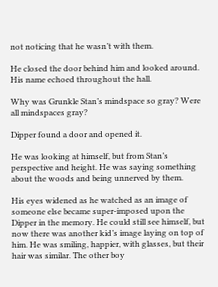not noticing that he wasn’t with them.

He closed the door behind him and looked around. His name echoed throughout the hall.

Why was Grunkle Stan’s mindspace so gray? Were all mindspaces gray?

Dipper found a door and opened it.

He was looking at himself, but from Stan’s perspective and height. He was saying something about the woods and being unnerved by them.

His eyes widened as he watched as an image of someone else became super-imposed upon the Dipper in the memory. He could still see himself, but now there was another kid’s image laying on top of him. He was smiling, happier, with glasses, but their hair was similar. The other boy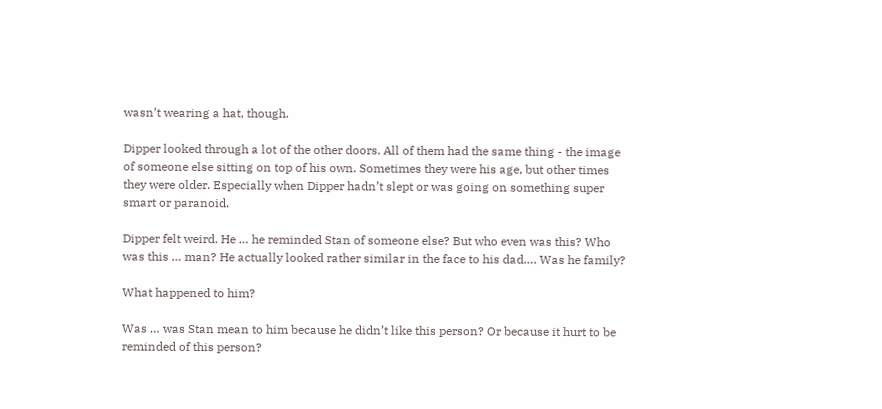wasn’t wearing a hat, though.

Dipper looked through a lot of the other doors. All of them had the same thing - the image of someone else sitting on top of his own. Sometimes they were his age, but other times they were older. Especially when Dipper hadn’t slept or was going on something super smart or paranoid.

Dipper felt weird. He … he reminded Stan of someone else? But who even was this? Who was this … man? He actually looked rather similar in the face to his dad…. Was he family?

What happened to him?

Was … was Stan mean to him because he didn’t like this person? Or because it hurt to be reminded of this person?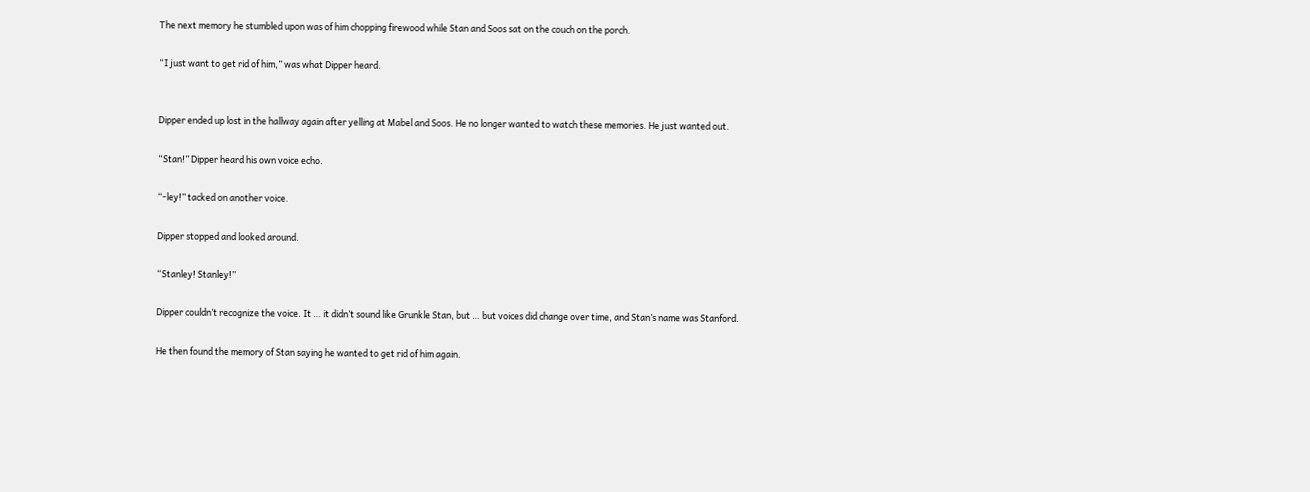The next memory he stumbled upon was of him chopping firewood while Stan and Soos sat on the couch on the porch.

“I just want to get rid of him,” was what Dipper heard.


Dipper ended up lost in the hallway again after yelling at Mabel and Soos. He no longer wanted to watch these memories. He just wanted out.

“Stan!” Dipper heard his own voice echo.

“-ley!” tacked on another voice.

Dipper stopped and looked around.

“Stanley! Stanley!”

Dipper couldn’t recognize the voice. It … it didn’t sound like Grunkle Stan, but … but voices did change over time, and Stan’s name was Stanford.

He then found the memory of Stan saying he wanted to get rid of him again.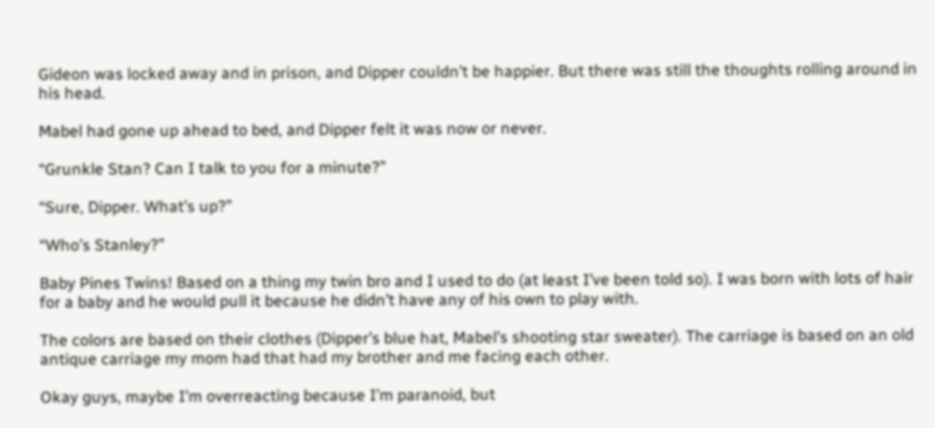Gideon was locked away and in prison, and Dipper couldn’t be happier. But there was still the thoughts rolling around in his head.

Mabel had gone up ahead to bed, and Dipper felt it was now or never.

“Grunkle Stan? Can I talk to you for a minute?”

“Sure, Dipper. What’s up?”

“Who’s Stanley?”

Baby Pines Twins! Based on a thing my twin bro and I used to do (at least I’ve been told so). I was born with lots of hair for a baby and he would pull it because he didn’t have any of his own to play with.

The colors are based on their clothes (Dipper’s blue hat, Mabel’s shooting star sweater). The carriage is based on an old antique carriage my mom had that had my brother and me facing each other.

Okay guys, maybe I’m overreacting because I’m paranoid, but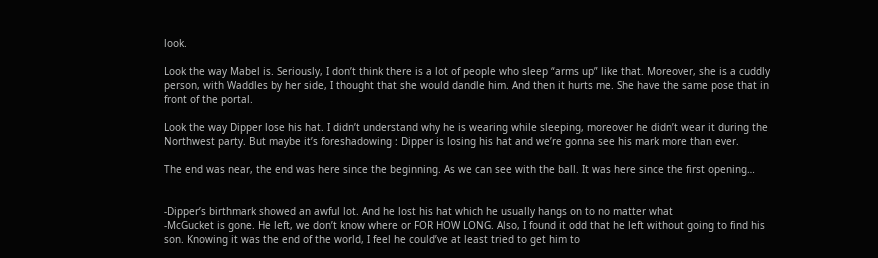look.

Look the way Mabel is. Seriously, I don’t think there is a lot of people who sleep “arms up” like that. Moreover, she is a cuddly person, with Waddles by her side, I thought that she would dandle him. And then it hurts me. She have the same pose that in front of the portal.

Look the way Dipper lose his hat. I didn’t understand why he is wearing while sleeping, moreover he didn’t wear it during the Northwest party. But maybe it’s foreshadowing : Dipper is losing his hat and we’re gonna see his mark more than ever.

The end was near, the end was here since the beginning. As we can see with the ball. It was here since the first opening…


-Dipper’s birthmark showed an awful lot. And he lost his hat which he usually hangs on to no matter what
-McGucket is gone. He left, we don’t know where or FOR HOW LONG. Also, I found it odd that he left without going to find his son. Knowing it was the end of the world, I feel he could’ve at least tried to get him to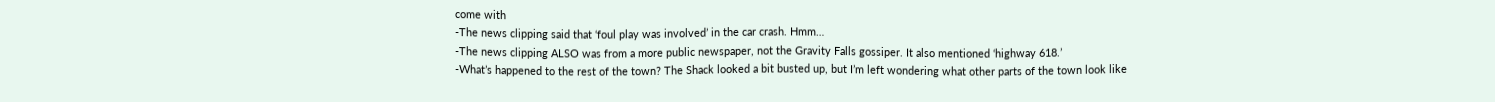come with
-The news clipping said that ‘foul play was involved’ in the car crash. Hmm…
-The news clipping ALSO was from a more public newspaper, not the Gravity Falls gossiper. It also mentioned ‘highway 618.’
-What’s happened to the rest of the town? The Shack looked a bit busted up, but I’m left wondering what other parts of the town look like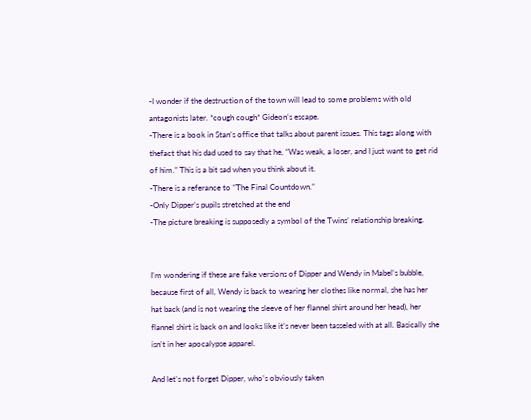-I wonder if the destruction of the town will lead to some problems with old antagonists later. *cough cough* Gideon’s escape.
-There is a book in Stan’s office that talks about parent issues. This tags along with thefact that his dad used to say that he, “Was weak, a loser, and I just want to get rid of him.” This is a bit sad when you think about it.
-There is a referance to “The Final Countdown.”
-Only Dipper’s pupils stretched at the end
-The picture breaking is supposedly a symbol of the Twins’ relationship breaking.


I’m wondering if these are fake versions of Dipper and Wendy in Mabel’s bubble, because first of all, Wendy is back to wearing her clothes like normal, she has her hat back (and is not wearing the sleeve of her flannel shirt around her head), her flannel shirt is back on and looks like it’s never been tasseled with at all. Basically she isn’t in her apocalypse apparel.

And let’s not forget Dipper, who’s obviously taken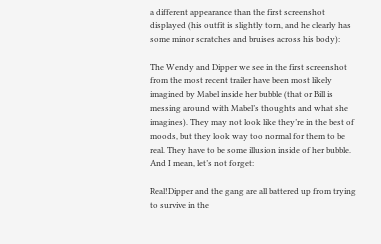a different appearance than the first screenshot displayed (his outfit is slightly torn, and he clearly has some minor scratches and bruises across his body):

The Wendy and Dipper we see in the first screenshot from the most recent trailer have been most likely imagined by Mabel inside her bubble (that or Bill is messing around with Mabel’s thoughts and what she imagines). They may not look like they’re in the best of moods, but they look way too normal for them to be real. They have to be some illusion inside of her bubble. And I mean, let’s not forget:

Real!Dipper and the gang are all battered up from trying to survive in the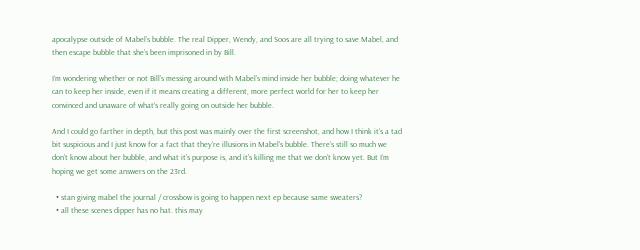apocalypse outside of Mabel’s bubble. The real Dipper, Wendy, and Soos are all trying to save Mabel, and then escape bubble that she’s been imprisoned in by Bill.

I’m wondering whether or not Bill’s messing around with Mabel’s mind inside her bubble; doing whatever he can to keep her inside, even if it means creating a different, more perfect world for her to keep her convinced and unaware of what’s really going on outside her bubble.

And I could go farther in depth, but this post was mainly over the first screenshot, and how I think it’s a tad bit suspicious and I just know for a fact that they’re illusions in Mabel’s bubble. There’s still so much we don’t know about her bubble, and what it’s purpose is, and it’s killing me that we don’t know yet. But I’m hoping we get some answers on the 23rd.

  • stan giving mabel the journal / crossbow is going to happen next ep because same sweaters?
  • all these scenes dipper has no hat. this may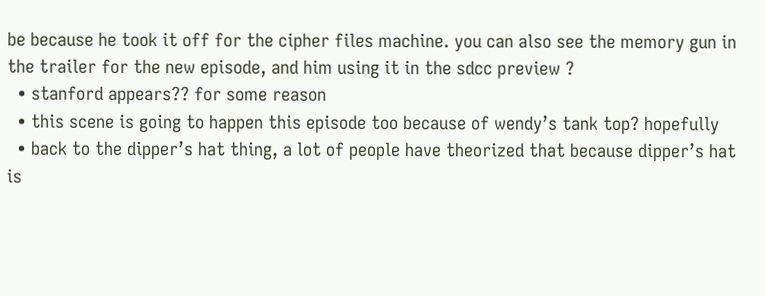be because he took it off for the cipher files machine. you can also see the memory gun in the trailer for the new episode, and him using it in the sdcc preview ?
  • stanford appears?? for some reason
  • this scene is going to happen this episode too because of wendy’s tank top? hopefully
  • back to the dipper’s hat thing, a lot of people have theorized that because dipper’s hat is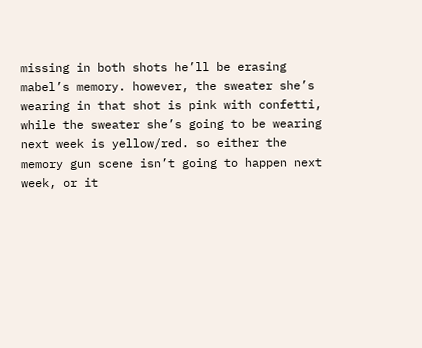missing in both shots he’ll be erasing mabel’s memory. however, the sweater she’s wearing in that shot is pink with confetti, while the sweater she’s going to be wearing next week is yellow/red. so either the memory gun scene isn’t going to happen next week, or it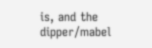is, and the dipper/mabel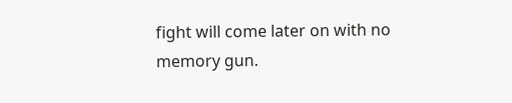fight will come later on with no memory gun.